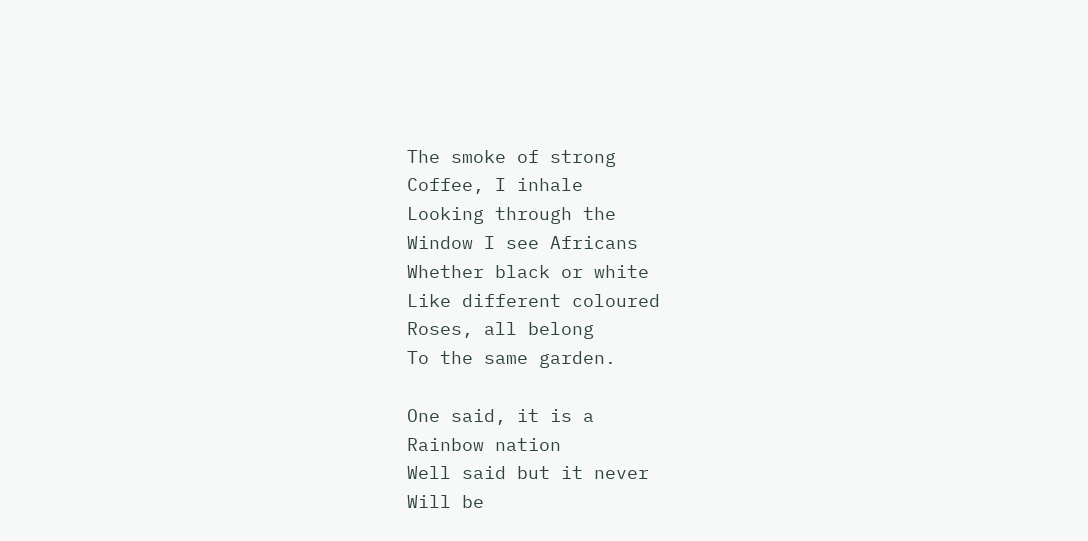The smoke of strong
Coffee, I inhale
Looking through the
Window I see Africans
Whether black or white
Like different coloured
Roses, all belong
To the same garden.

One said, it is a
Rainbow nation
Well said but it never
Will be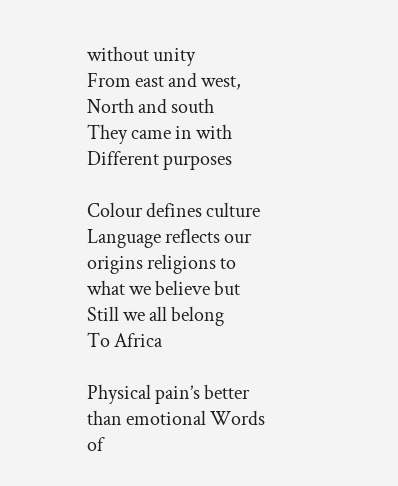without unity
From east and west,
North and south
They came in with
Different purposes

Colour defines culture
Language reflects our
origins religions to
what we believe but
Still we all belong
To Africa

Physical pain’s better
than emotional Words
of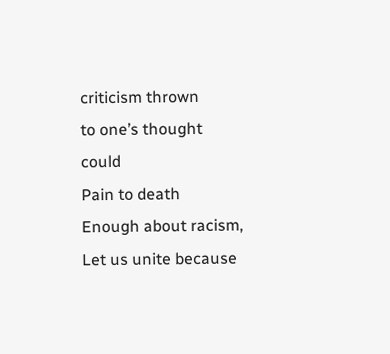criticism thrown
to one’s thought could
Pain to death
Enough about racism,
Let us unite because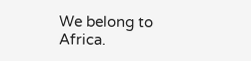We belong to Africa.